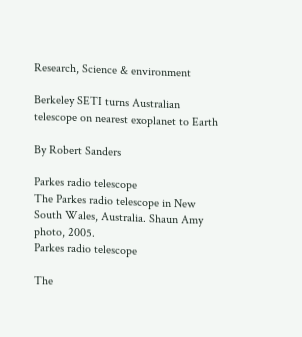Research, Science & environment

Berkeley SETI turns Australian telescope on nearest exoplanet to Earth

By Robert Sanders

Parkes radio telescope
The Parkes radio telescope in New South Wales, Australia. Shaun Amy photo, 2005.
Parkes radio telescope

The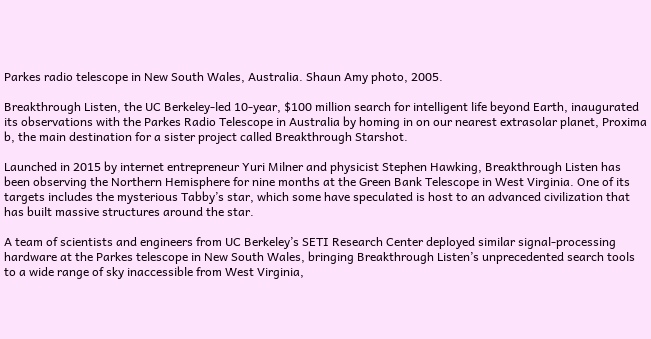Parkes radio telescope in New South Wales, Australia. Shaun Amy photo, 2005.

Breakthrough Listen, the UC Berkeley-led 10-year, $100 million search for intelligent life beyond Earth, inaugurated its observations with the Parkes Radio Telescope in Australia by homing in on our nearest extrasolar planet, Proxima b, the main destination for a sister project called Breakthrough Starshot.

Launched in 2015 by internet entrepreneur Yuri Milner and physicist Stephen Hawking, Breakthrough Listen has been observing the Northern Hemisphere for nine months at the Green Bank Telescope in West Virginia. One of its targets includes the mysterious Tabby’s star, which some have speculated is host to an advanced civilization that has built massive structures around the star.

A team of scientists and engineers from UC Berkeley’s SETI Research Center deployed similar signal-processing hardware at the Parkes telescope in New South Wales, bringing Breakthrough Listen’s unprecedented search tools to a wide range of sky inaccessible from West Virginia,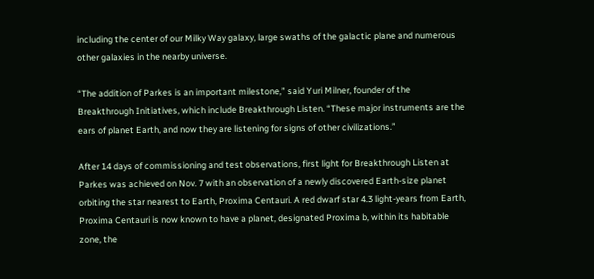including the center of our Milky Way galaxy, large swaths of the galactic plane and numerous other galaxies in the nearby universe.

“The addition of Parkes is an important milestone,” said Yuri Milner, founder of the Breakthrough Initiatives, which include Breakthrough Listen. “These major instruments are the ears of planet Earth, and now they are listening for signs of other civilizations.”

After 14 days of commissioning and test observations, first light for Breakthrough Listen at Parkes was achieved on Nov. 7 with an observation of a newly discovered Earth-size planet orbiting the star nearest to Earth, Proxima Centauri. A red dwarf star 4.3 light-years from Earth, Proxima Centauri is now known to have a planet, designated Proxima b, within its habitable zone, the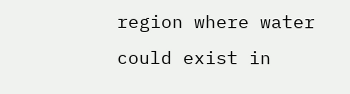region where water could exist in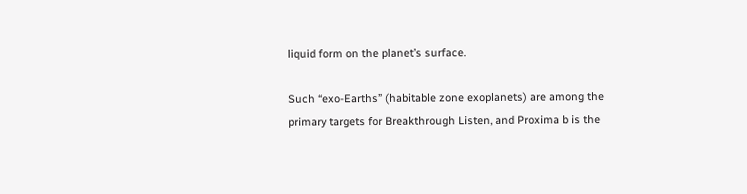liquid form on the planet’s surface.

Such “exo-Earths” (habitable zone exoplanets) are among the primary targets for Breakthrough Listen, and Proxima b is the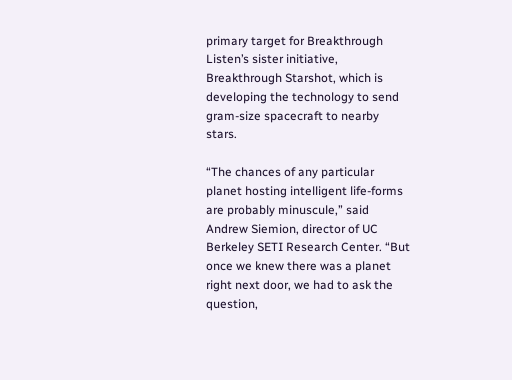primary target for Breakthrough Listen’s sister initiative, Breakthrough Starshot, which is developing the technology to send gram-size spacecraft to nearby stars.

“The chances of any particular planet hosting intelligent life-forms are probably minuscule,” said Andrew Siemion, director of UC Berkeley SETI Research Center. “But once we knew there was a planet right next door, we had to ask the question,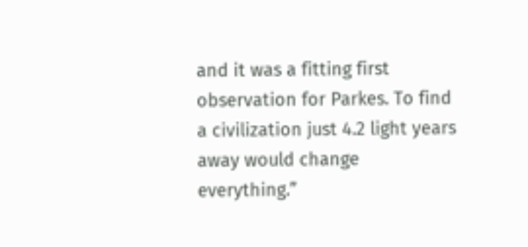and it was a fitting first observation for Parkes. To find a civilization just 4.2 light years away would change everything.”